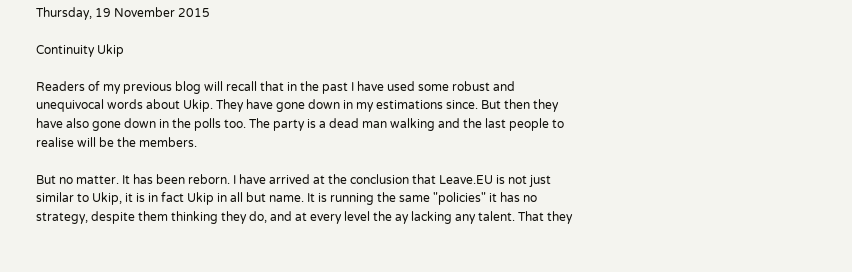Thursday, 19 November 2015

Continuity Ukip

Readers of my previous blog will recall that in the past I have used some robust and unequivocal words about Ukip. They have gone down in my estimations since. But then they have also gone down in the polls too. The party is a dead man walking and the last people to realise will be the members.

But no matter. It has been reborn. I have arrived at the conclusion that Leave.EU is not just similar to Ukip, it is in fact Ukip in all but name. It is running the same "policies" it has no strategy, despite them thinking they do, and at every level the ay lacking any talent. That they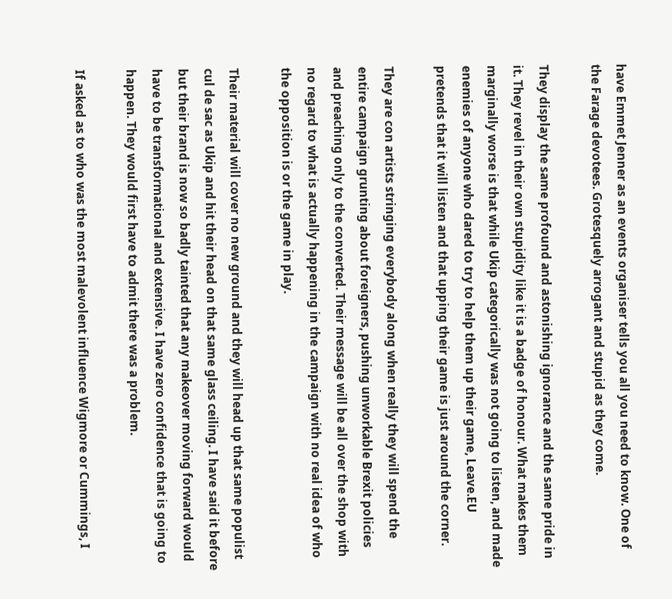have Emmet Jenner as an events organiser tells you all you need to know. One of the Farage devotees. Grotesquely arrogant and stupid as they come.

They display the same profound and astonishing ignorance and the same pride in it. They revel in their own stupidity like it is a badge of honour. What makes them marginally worse is that while Ukip categorically was not going to listen, and made enemies of anyone who dared to try to help them up their game, Leave.EU pretends that it will listen and that upping their game is just around the corner.

They are con artists stringing everybody along when really they will spend the entire campaign grunting about foreigners, pushing unworkable Brexit policies and preaching only to the converted. Their message will be all over the shop with no regard to what is actually happening in the campaign with no real idea of who the opposition is or the game in play.

Their material will cover no new ground and they will head up that same populist cul de sac as Ukip and hit their head on that same glass ceiling. I have said it before but their brand is now so badly tainted that any makeover moving forward would have to be transformational and extensive. I have zero confidence that is going to happen. They would first have to admit there was a problem.

If asked as to who was the most malevolent influence Wigmore or Cummings, I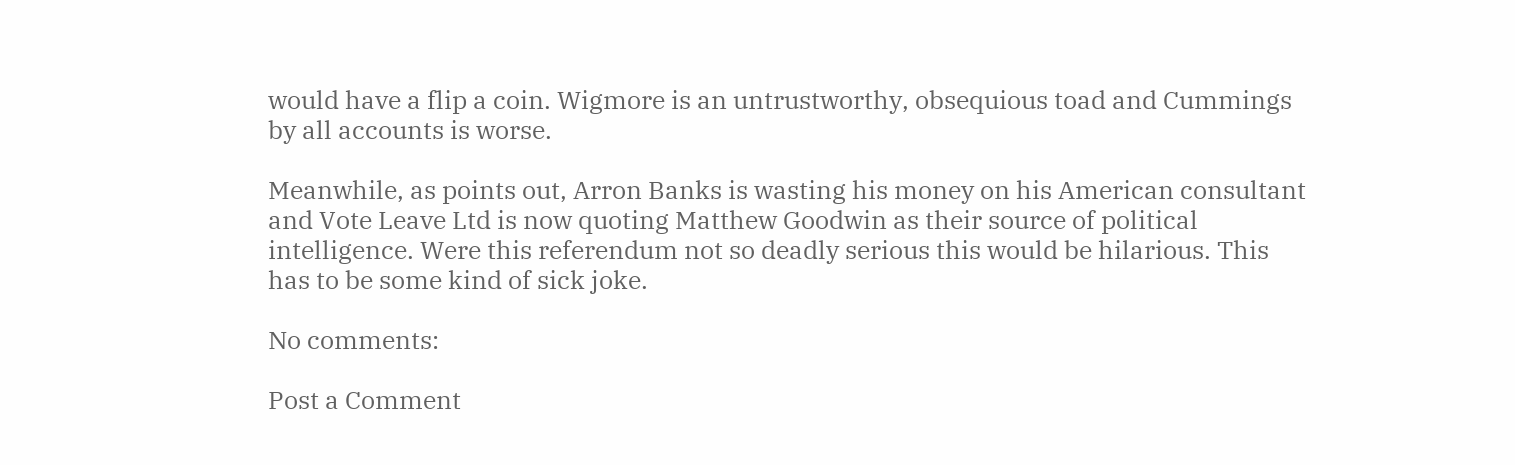would have a flip a coin. Wigmore is an untrustworthy, obsequious toad and Cummings by all accounts is worse.

Meanwhile, as points out, Arron Banks is wasting his money on his American consultant and Vote Leave Ltd is now quoting Matthew Goodwin as their source of political intelligence. Were this referendum not so deadly serious this would be hilarious. This has to be some kind of sick joke.

No comments:

Post a Comment